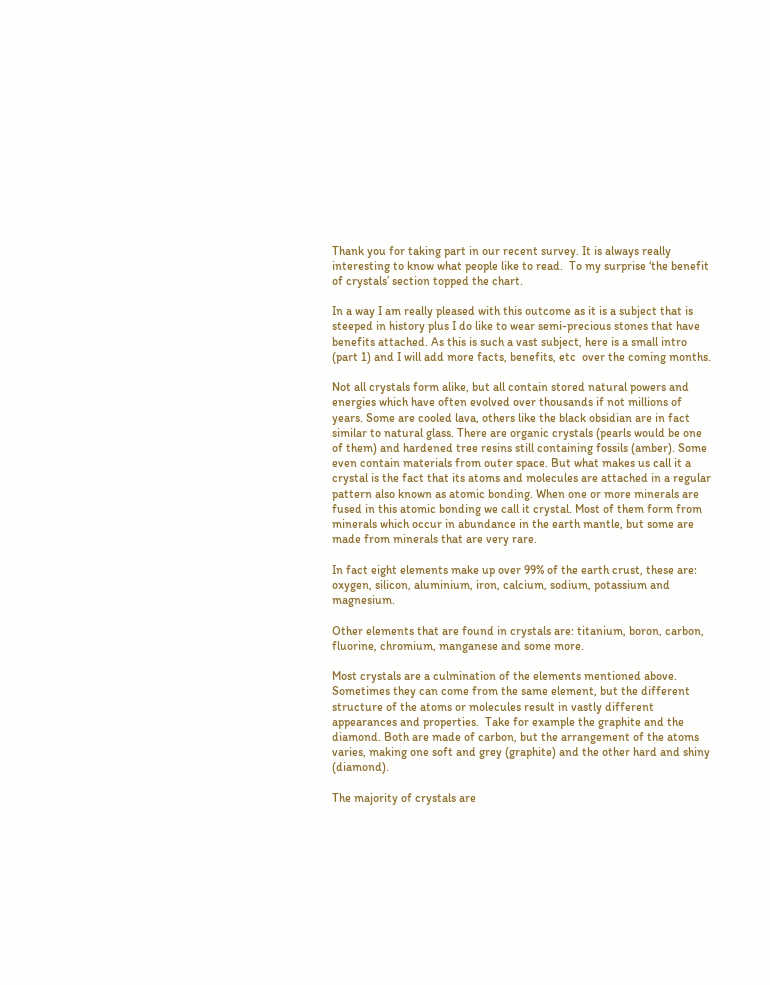Thank you for taking part in our recent survey. It is always really interesting to know what people like to read.  To my surprise ‘the benefit of crystals’ section topped the chart.

In a way I am really pleased with this outcome as it is a subject that is steeped in history plus I do like to wear semi-precious stones that have benefits attached. As this is such a vast subject, here is a small intro (part 1) and I will add more facts, benefits, etc  over the coming months.

Not all crystals form alike, but all contain stored natural powers and energies which have often evolved over thousands if not millions of years. Some are cooled lava, others like the black obsidian are in fact similar to natural glass. There are organic crystals (pearls would be one of them) and hardened tree resins still containing fossils (amber). Some even contain materials from outer space. But what makes us call it a crystal is the fact that its atoms and molecules are attached in a regular pattern also known as atomic bonding. When one or more minerals are fused in this atomic bonding we call it crystal. Most of them form from minerals which occur in abundance in the earth mantle, but some are made from minerals that are very rare.

In fact eight elements make up over 99% of the earth crust, these are:
oxygen, silicon, aluminium, iron, calcium, sodium, potassium and magnesium.

Other elements that are found in crystals are: titanium, boron, carbon, fluorine, chromium, manganese and some more.

Most crystals are a culmination of the elements mentioned above. Sometimes they can come from the same element, but the different structure of the atoms or molecules result in vastly different appearances and properties.  Take for example the graphite and the diamond. Both are made of carbon, but the arrangement of the atoms varies, making one soft and grey (graphite) and the other hard and shiny (diamond).

The majority of crystals are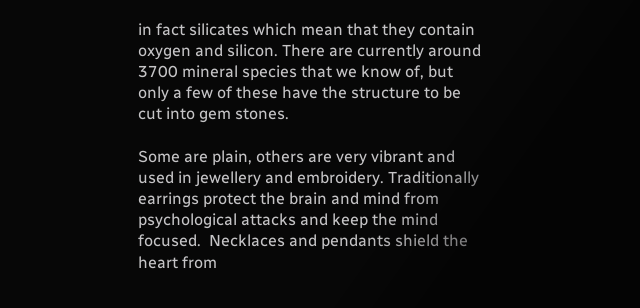in fact silicates which mean that they contain oxygen and silicon. There are currently around 3700 mineral species that we know of, but only a few of these have the structure to be cut into gem stones.

Some are plain, others are very vibrant and used in jewellery and embroidery. Traditionally earrings protect the brain and mind from psychological attacks and keep the mind focused.  Necklaces and pendants shield the heart from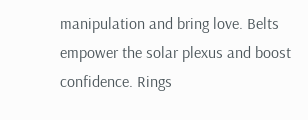manipulation and bring love. Belts empower the solar plexus and boost confidence. Rings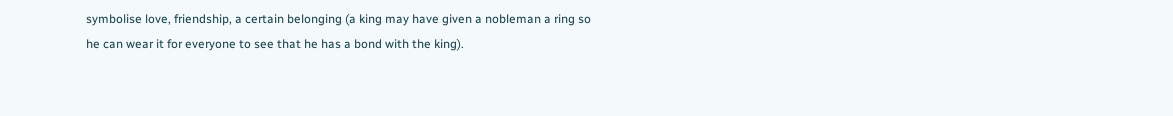symbolise love, friendship, a certain belonging (a king may have given a nobleman a ring so he can wear it for everyone to see that he has a bond with the king).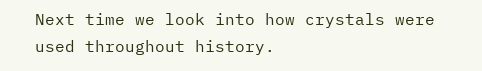Next time we look into how crystals were used throughout history.